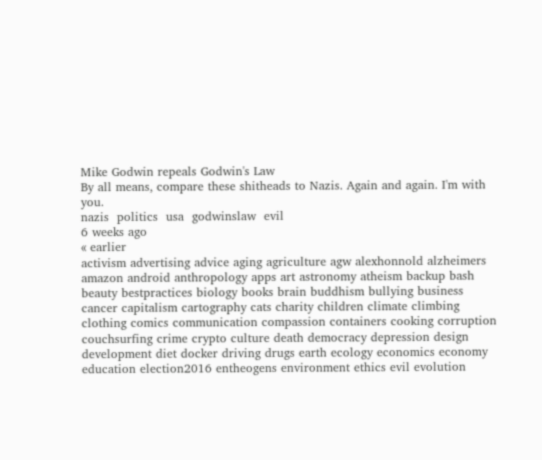Mike Godwin repeals Godwin's Law
By all means, compare these shitheads to Nazis. Again and again. I'm with you.
nazis  politics  usa  godwinslaw  evil
6 weeks ago
« earlier
activism advertising advice aging agriculture agw alexhonnold alzheimers amazon android anthropology apps art astronomy atheism backup bash beauty bestpractices biology books brain buddhism bullying business cancer capitalism cartography cats charity children climate climbing clothing comics communication compassion containers cooking corruption couchsurfing crime crypto culture death democracy depression design development diet docker driving drugs earth ecology economics economy education election2016 entheogens environment ethics evil evolution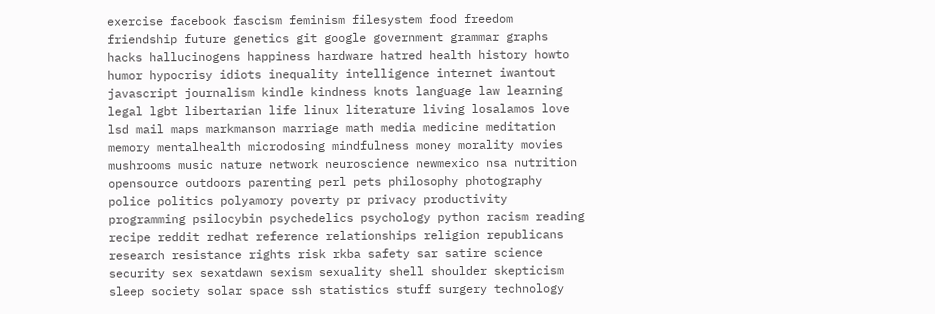exercise facebook fascism feminism filesystem food freedom friendship future genetics git google government grammar graphs hacks hallucinogens happiness hardware hatred health history howto humor hypocrisy idiots inequality intelligence internet iwantout javascript journalism kindle kindness knots language law learning legal lgbt libertarian life linux literature living losalamos love lsd mail maps markmanson marriage math media medicine meditation memory mentalhealth microdosing mindfulness money morality movies mushrooms music nature network neuroscience newmexico nsa nutrition opensource outdoors parenting perl pets philosophy photography police politics polyamory poverty pr privacy productivity programming psilocybin psychedelics psychology python racism reading recipe reddit redhat reference relationships religion republicans research resistance rights risk rkba safety sar satire science security sex sexatdawn sexism sexuality shell shoulder skepticism sleep society solar space ssh statistics stuff surgery technology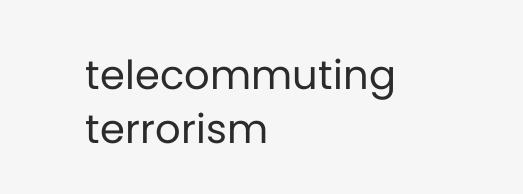telecommuting terrorism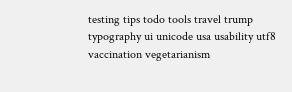testing tips todo tools travel trump typography ui unicode usa usability utf8 vaccination vegetarianism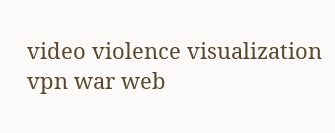video violence visualization vpn war web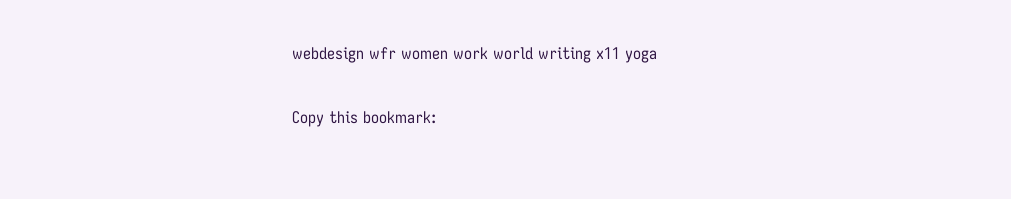webdesign wfr women work world writing x11 yoga

Copy this bookmark: